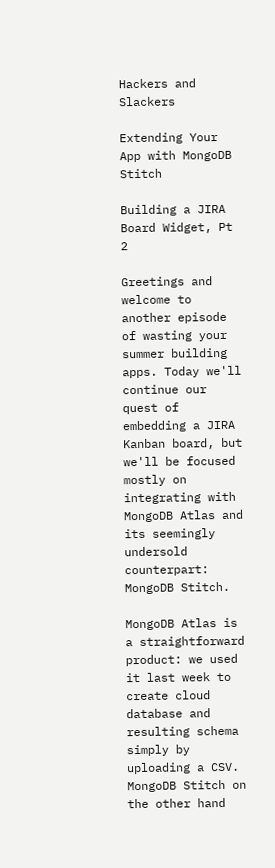Hackers and Slackers

Extending Your App with MongoDB Stitch

Building a JIRA Board Widget, Pt 2

Greetings and welcome to another episode of wasting your summer building apps. Today we'll continue our quest of embedding a JIRA Kanban board, but we'll be focused mostly on integrating with MongoDB Atlas and its seemingly undersold counterpart: MongoDB Stitch.

MongoDB Atlas is a straightforward product: we used it last week to create cloud database and resulting schema simply by uploading a CSV. MongoDB Stitch on the other hand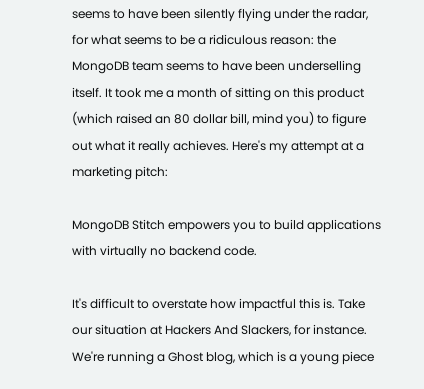seems to have been silently flying under the radar, for what seems to be a ridiculous reason: the MongoDB team seems to have been underselling itself. It took me a month of sitting on this product (which raised an 80 dollar bill, mind you) to figure out what it really achieves. Here's my attempt at a marketing pitch:

MongoDB Stitch empowers you to build applications with virtually no backend code.

It's difficult to overstate how impactful this is. Take our situation at Hackers And Slackers, for instance. We're running a Ghost blog, which is a young piece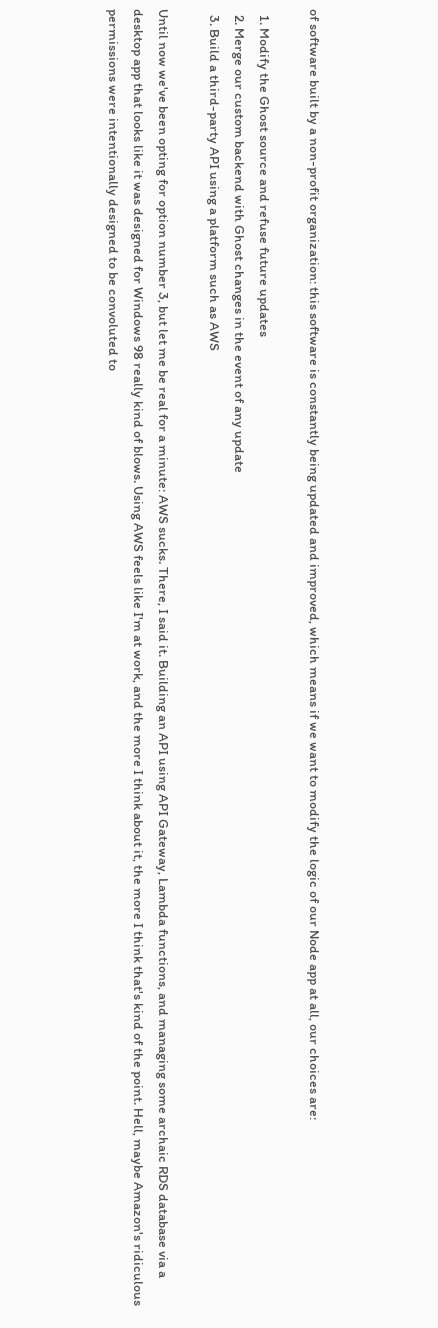of software built by a non-profit organization: this software is constantly being updated and improved, which means if we want to modify the logic of our Node app at all, our choices are:

  1. Modify the Ghost source and refuse future updates
  2. Merge our custom backend with Ghost changes in the event of any update
  3. Build a third-party API using a platform such as AWS

Until now we've been opting for option number 3, but let me be real for a minute: AWS sucks. There, I said it. Building an API using API Gateway, Lambda functions, and managing some archaic RDS database via a desktop app that looks like it was designed for Windows 98 really kind of blows. Using AWS feels like I'm at work, and the more I think about it, the more I think that's kind of the point. Hell, maybe Amazon's ridiculous permissions were intentionally designed to be convoluted to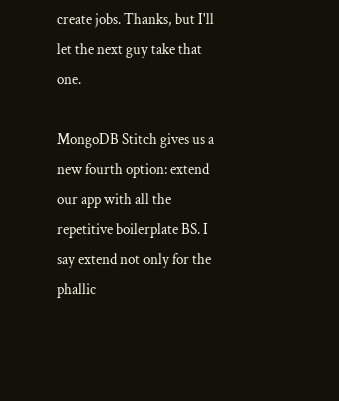create jobs. Thanks, but I'll let the next guy take that one.

MongoDB Stitch gives us a new fourth option: extend our app with all the repetitive boilerplate BS. I say extend not only for the phallic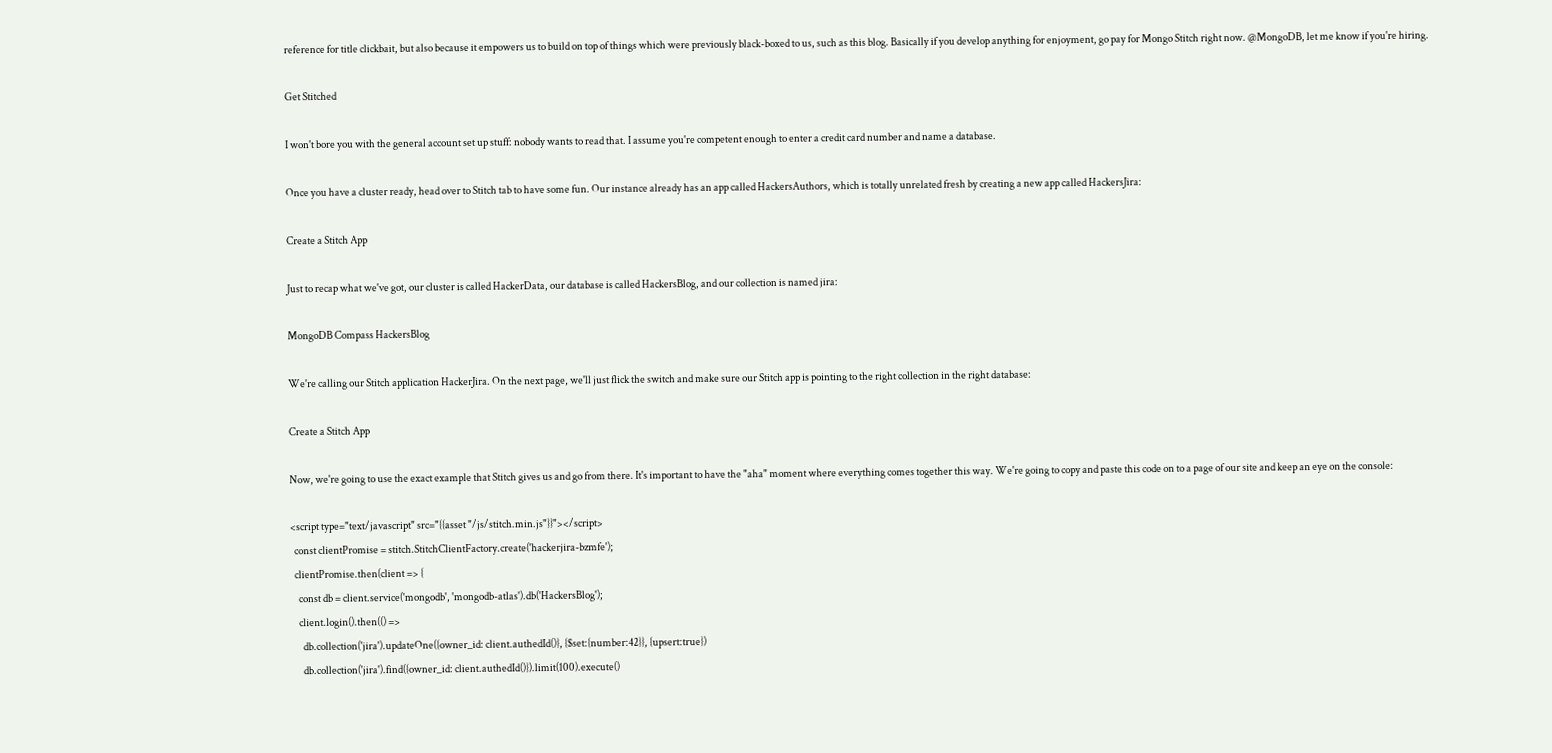reference for title clickbait, but also because it empowers us to build on top of things which were previously black-boxed to us, such as this blog. Basically if you develop anything for enjoyment, go pay for Mongo Stitch right now. @MongoDB, let me know if you're hiring.

Get Stitched

I won't bore you with the general account set up stuff: nobody wants to read that. I assume you're competent enough to enter a credit card number and name a database.

Once you have a cluster ready, head over to Stitch tab to have some fun. Our instance already has an app called HackersAuthors, which is totally unrelated fresh by creating a new app called HackersJira:

Create a Stitch App

Just to recap what we've got, our cluster is called HackerData, our database is called HackersBlog, and our collection is named jira:

MongoDB Compass HackersBlog

We're calling our Stitch application HackerJira. On the next page, we'll just flick the switch and make sure our Stitch app is pointing to the right collection in the right database:

Create a Stitch App

Now, we're going to use the exact example that Stitch gives us and go from there. It's important to have the "aha" moment where everything comes together this way. We're going to copy and paste this code on to a page of our site and keep an eye on the console:

<script type="text/javascript" src="{{asset "/js/stitch.min.js"}}"></script>
  const clientPromise = stitch.StitchClientFactory.create('hackerjira-bzmfe');
  clientPromise.then(client => {
    const db = client.service('mongodb', 'mongodb-atlas').db('HackersBlog');
    client.login().then(() =>
      db.collection('jira').updateOne({owner_id: client.authedId()}, {$set:{number:42}}, {upsert:true})
      db.collection('jira').find({owner_id: client.authedId()}).limit(100).execute()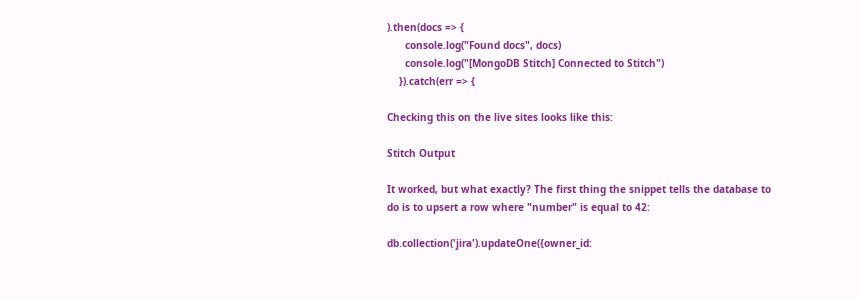).then(docs => {
      console.log("Found docs", docs)
      console.log("[MongoDB Stitch] Connected to Stitch")
    }).catch(err => {

Checking this on the live sites looks like this:

Stitch Output

It worked, but what exactly? The first thing the snippet tells the database to do is to upsert a row where "number" is equal to 42:

db.collection('jira').updateOne({owner_id: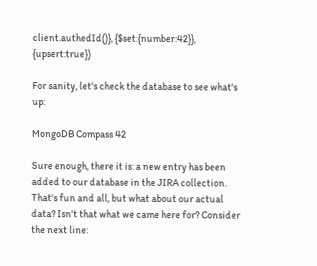client.authedId()}, {$set:{number:42}}, {upsert:true})

For sanity, let's check the database to see what's up:

MongoDB Compass 42

Sure enough, there it is: a new entry has been added to our database in the JIRA collection. That's fun and all, but what about our actual data? Isn't that what we came here for? Consider the next line: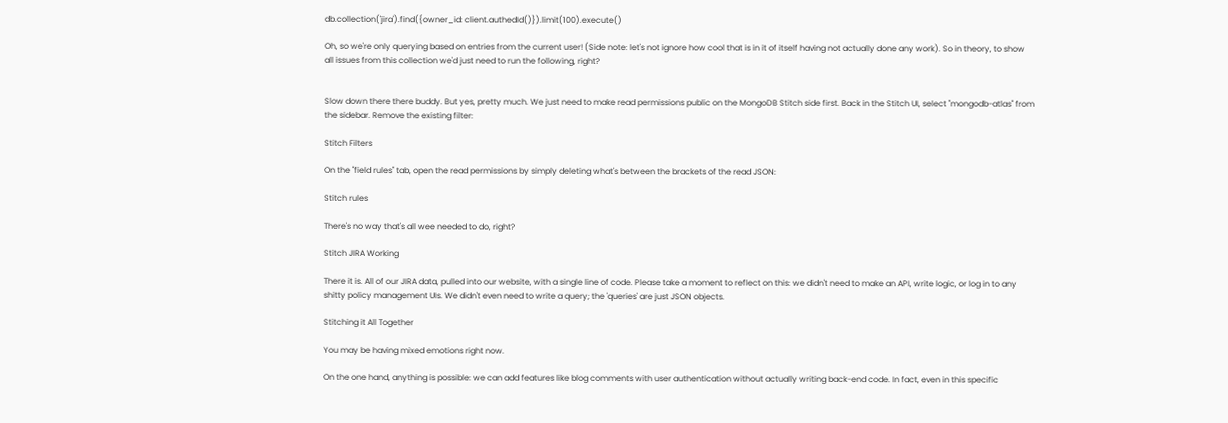db.collection('jira').find({owner_id: client.authedId()}).limit(100).execute()

Oh, so we're only querying based on entries from the current user! (Side note: let's not ignore how cool that is in it of itself having not actually done any work). So in theory, to show all issues from this collection we'd just need to run the following, right?


Slow down there there buddy. But yes, pretty much. We just need to make read permissions public on the MongoDB Stitch side first. Back in the Stitch UI, select "mongodb-atlas" from the sidebar. Remove the existing filter:

Stitch Filters

On the "field rules" tab, open the read permissions by simply deleting what's between the brackets of the read JSON:

Stitch rules

There's no way that's all wee needed to do, right?

Stitch JIRA Working

There it is. All of our JIRA data, pulled into our website, with a single line of code. Please take a moment to reflect on this: we didn't need to make an API, write logic, or log in to any shitty policy management UIs. We didn't even need to write a query; the 'queries' are just JSON objects.

Stitching it All Together

You may be having mixed emotions right now.

On the one hand, anything is possible: we can add features like blog comments with user authentication without actually writing back-end code. In fact, even in this specific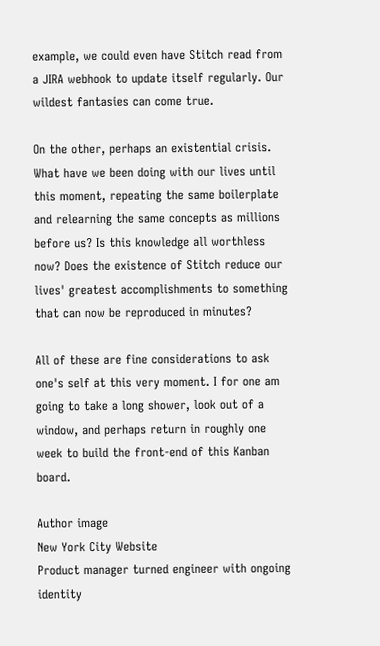example, we could even have Stitch read from a JIRA webhook to update itself regularly. Our wildest fantasies can come true.

On the other, perhaps an existential crisis. What have we been doing with our lives until this moment, repeating the same boilerplate and relearning the same concepts as millions before us? Is this knowledge all worthless now? Does the existence of Stitch reduce our lives' greatest accomplishments to something that can now be reproduced in minutes?

All of these are fine considerations to ask one's self at this very moment. I for one am going to take a long shower, look out of a window, and perhaps return in roughly one week to build the front-end of this Kanban board.

Author image
New York City Website
Product manager turned engineer with ongoing identity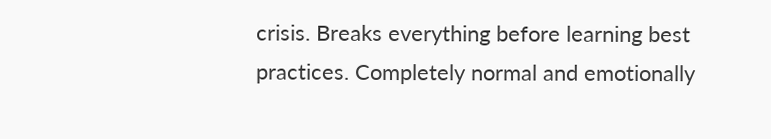crisis. Breaks everything before learning best practices. Completely normal and emotionally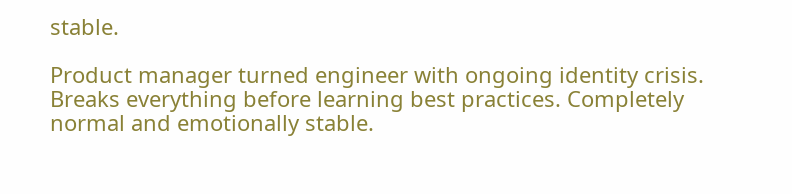stable.

Product manager turned engineer with ongoing identity crisis. Breaks everything before learning best practices. Completely normal and emotionally stable.